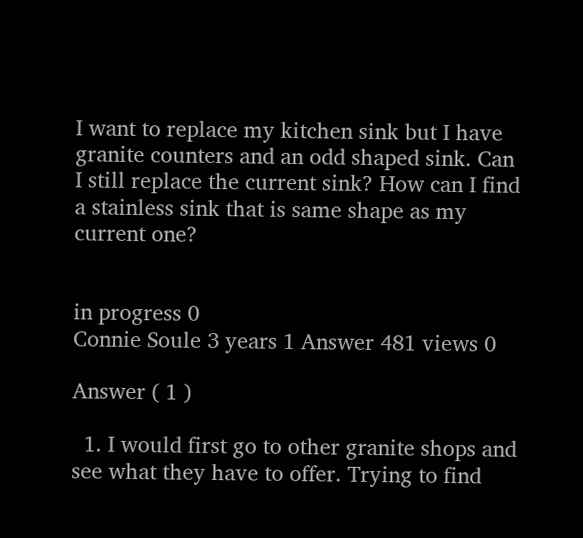I want to replace my kitchen sink but I have granite counters and an odd shaped sink. Can I still replace the current sink? How can I find a stainless sink that is same shape as my current one?


in progress 0
Connie Soule 3 years 1 Answer 481 views 0

Answer ( 1 )

  1. I would first go to other granite shops and see what they have to offer. Trying to find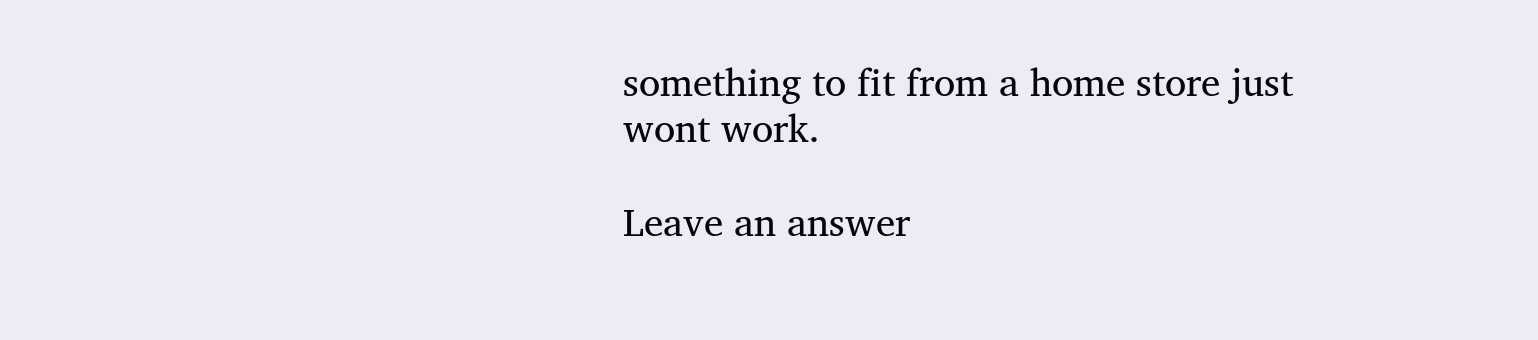something to fit from a home store just wont work.

Leave an answer